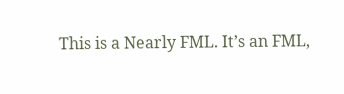This is a Nearly FML. It’s an FML,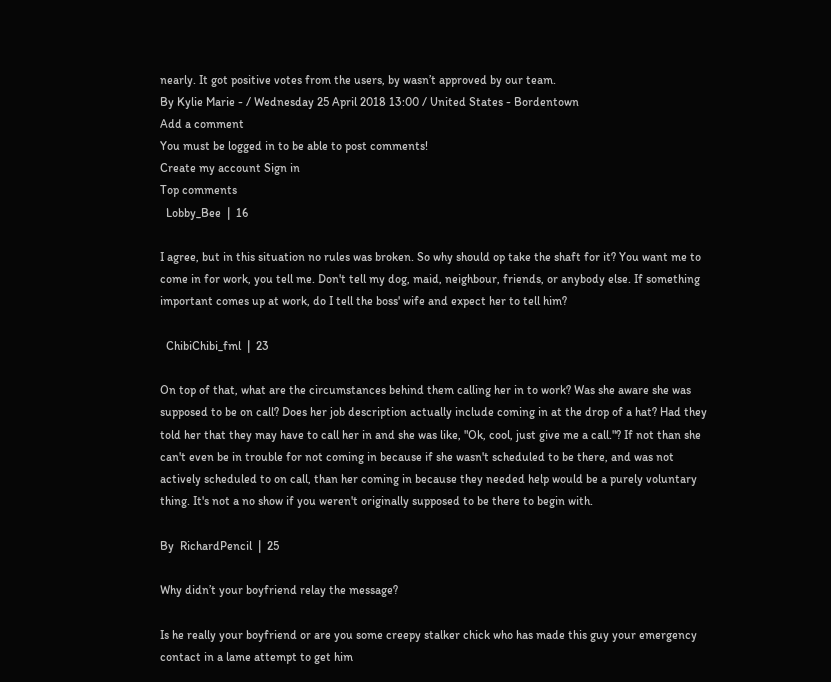nearly. It got positive votes from the users, by wasn’t approved by our team.
By Kylie Marie - / Wednesday 25 April 2018 13:00 / United States - Bordentown
Add a comment
You must be logged in to be able to post comments!
Create my account Sign in
Top comments
  Lobby_Bee  |  16

I agree, but in this situation no rules was broken. So why should op take the shaft for it? You want me to come in for work, you tell me. Don't tell my dog, maid, neighbour, friends, or anybody else. If something important comes up at work, do I tell the boss' wife and expect her to tell him?

  ChibiChibi_fml  |  23

On top of that, what are the circumstances behind them calling her in to work? Was she aware she was supposed to be on call? Does her job description actually include coming in at the drop of a hat? Had they told her that they may have to call her in and she was like, "Ok, cool, just give me a call."? If not than she can't even be in trouble for not coming in because if she wasn't scheduled to be there, and was not actively scheduled to on call, than her coming in because they needed help would be a purely voluntary thing. It's not a no show if you weren't originally supposed to be there to begin with.

By  RichardPencil  |  25

Why didn’t your boyfriend relay the message?

Is he really your boyfriend or are you some creepy stalker chick who has made this guy your emergency contact in a lame attempt to get him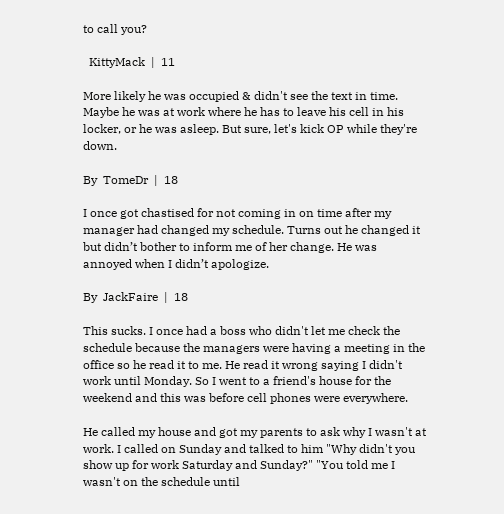to call you?

  KittyMack  |  11

More likely he was occupied & didn't see the text in time. Maybe he was at work where he has to leave his cell in his locker, or he was asleep. But sure, let's kick OP while they're down.

By  TomeDr  |  18

I once got chastised for not coming in on time after my manager had changed my schedule. Turns out he changed it but didn’t bother to inform me of her change. He was annoyed when I didn’t apologize.

By  JackFaire  |  18

This sucks. I once had a boss who didn't let me check the schedule because the managers were having a meeting in the office so he read it to me. He read it wrong saying I didn't work until Monday. So I went to a friend's house for the weekend and this was before cell phones were everywhere.

He called my house and got my parents to ask why I wasn't at work. I called on Sunday and talked to him "Why didn't you show up for work Saturday and Sunday?" "You told me I wasn't on the schedule until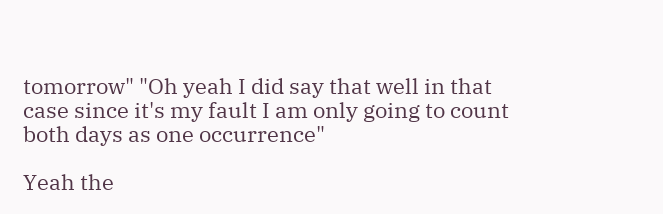tomorrow" "Oh yeah I did say that well in that case since it's my fault I am only going to count both days as one occurrence"

Yeah the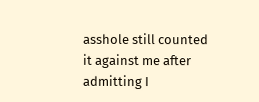asshole still counted it against me after admitting I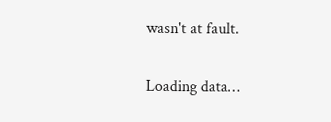wasn't at fault.

Loading data…